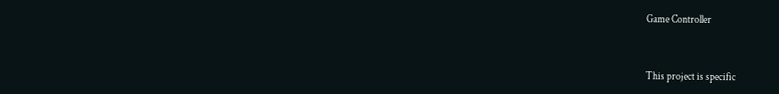Game Controller


This project is specific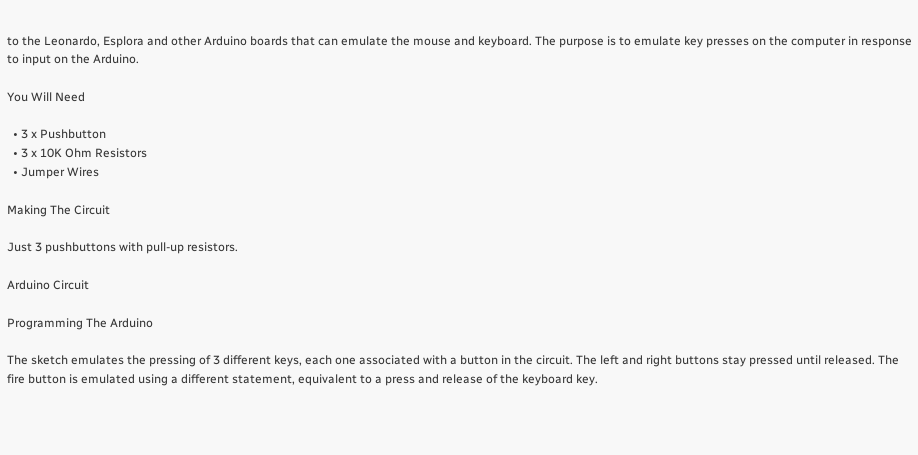to the Leonardo, Esplora and other Arduino boards that can emulate the mouse and keyboard. The purpose is to emulate key presses on the computer in response to input on the Arduino.

You Will Need

  • 3 x Pushbutton
  • 3 x 10K Ohm Resistors
  • Jumper Wires

Making The Circuit

Just 3 pushbuttons with pull-up resistors.

Arduino Circuit

Programming The Arduino

The sketch emulates the pressing of 3 different keys, each one associated with a button in the circuit. The left and right buttons stay pressed until released. The fire button is emulated using a different statement, equivalent to a press and release of the keyboard key.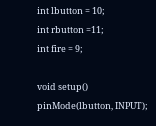int lbutton = 10;
int rbutton =11;
int fire = 9;

void setup()
pinMode(lbutton, INPUT);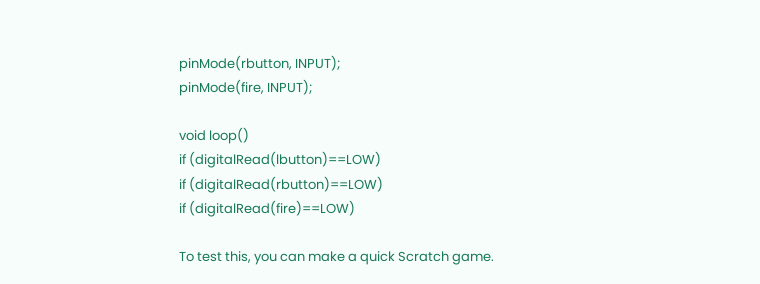pinMode(rbutton, INPUT);
pinMode(fire, INPUT);

void loop()
if (digitalRead(lbutton)==LOW)
if (digitalRead(rbutton)==LOW)
if (digitalRead(fire)==LOW)

To test this, you can make a quick Scratch game.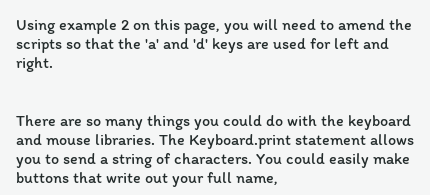Using example 2 on this page, you will need to amend the scripts so that the 'a' and 'd' keys are used for left and right.


There are so many things you could do with the keyboard and mouse libraries. The Keyboard.print statement allows you to send a string of characters. You could easily make buttons that write out your full name,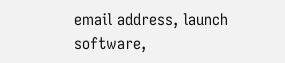email address, launch software,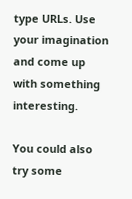type URLs. Use your imagination and come up with something interesting.

You could also try some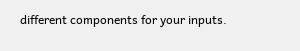different components for your inputs.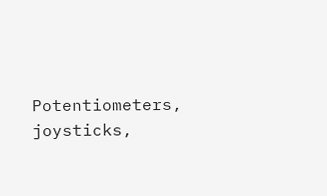Potentiometers, joysticks,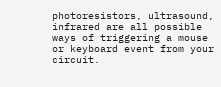photoresistors, ultrasound, infrared are all possible ways of triggering a mouse or keyboard event from your circuit.